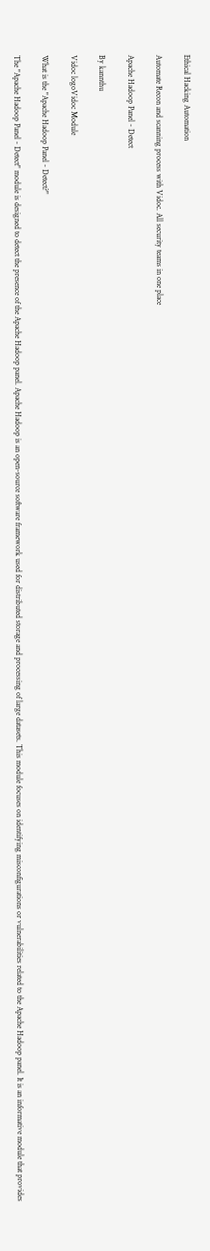Ethical Hacking Automation

Automate Recon and scanning process with Vidoc. All security teams in one place

Apache Hadoop Panel - Detect

By kannthu

Vidoc logoVidoc Module

What is the "Apache Hadoop Panel - Detect?"

The "Apache Hadoop Panel - Detect" module is designed to detect the presence of the Apache Hadoop panel. Apache Hadoop is an open-source software framework used for distributed storage and processing of large datasets. This module focuses on identifying misconfigurations or vulnerabilities related to the Apache Hadoop panel. It is an informative module that provides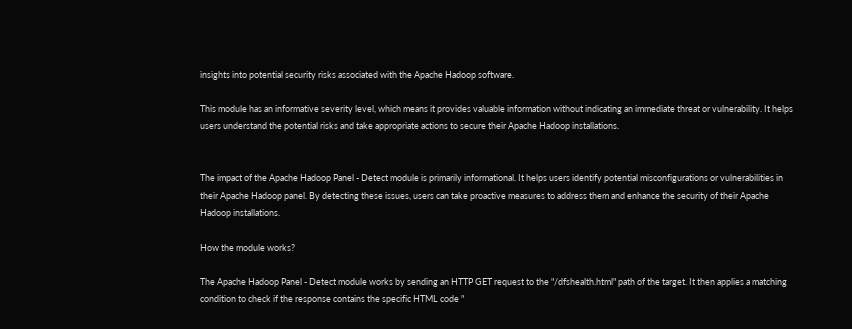insights into potential security risks associated with the Apache Hadoop software.

This module has an informative severity level, which means it provides valuable information without indicating an immediate threat or vulnerability. It helps users understand the potential risks and take appropriate actions to secure their Apache Hadoop installations.


The impact of the Apache Hadoop Panel - Detect module is primarily informational. It helps users identify potential misconfigurations or vulnerabilities in their Apache Hadoop panel. By detecting these issues, users can take proactive measures to address them and enhance the security of their Apache Hadoop installations.

How the module works?

The Apache Hadoop Panel - Detect module works by sending an HTTP GET request to the "/dfshealth.html" path of the target. It then applies a matching condition to check if the response contains the specific HTML code "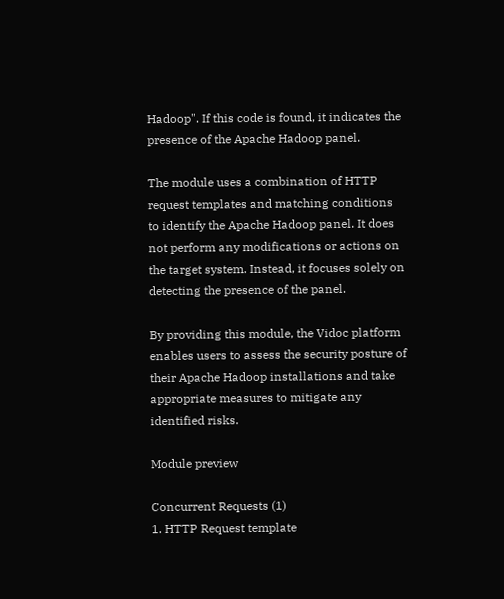Hadoop". If this code is found, it indicates the presence of the Apache Hadoop panel.

The module uses a combination of HTTP request templates and matching conditions to identify the Apache Hadoop panel. It does not perform any modifications or actions on the target system. Instead, it focuses solely on detecting the presence of the panel.

By providing this module, the Vidoc platform enables users to assess the security posture of their Apache Hadoop installations and take appropriate measures to mitigate any identified risks.

Module preview

Concurrent Requests (1)
1. HTTP Request template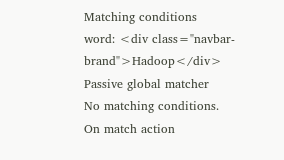Matching conditions
word: <div class="navbar-brand">Hadoop</div>
Passive global matcher
No matching conditions.
On match action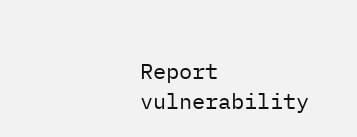Report vulnerability